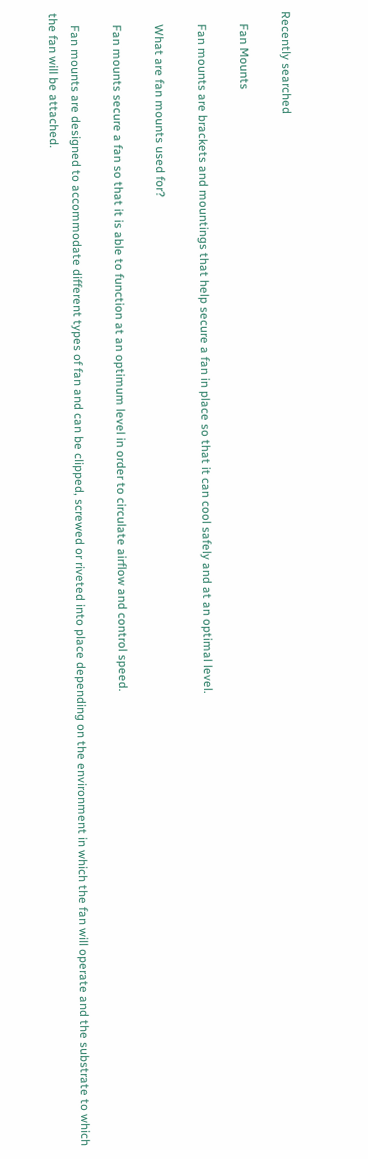Recently searched

    Fan Mounts

    Fan mounts are brackets and mountings that help secure a fan in place so that it can cool safely and at an optimal level.

    What are fan mounts used for?

    Fan mounts secure a fan so that it is able to function at an optimum level in order to circulate airflow and control speed.

    Fan mounts are designed to accommodate different types of fan and can be clipped, screwed or riveted into place depending on the environment in which the fan will operate and the substrate to which the fan will be attached.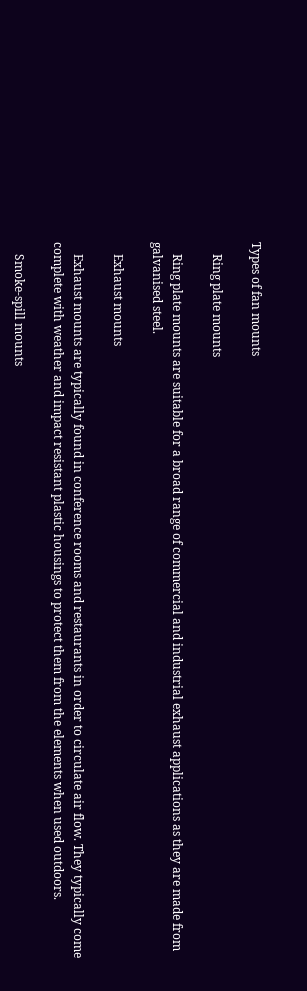Types of fan mounts

    Ring plate mounts

    Ring plate mounts are suitable for a broad range of commercial and industrial exhaust applications as they are made from galvanised steel.

    Exhaust mounts

    Exhaust mounts are typically found in conference rooms and restaurants in order to circulate air flow. They typically come complete with weather and impact resistant plastic housings to protect them from the elements when used outdoors.

    Smoke-spill mounts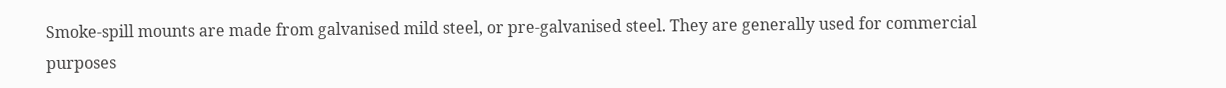Smoke-spill mounts are made from galvanised mild steel, or pre-galvanised steel. They are generally used for commercial purposes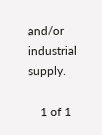and/or industrial supply.

    1 of 1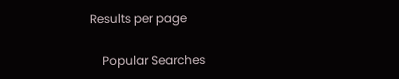Results per page

    Popular Searches